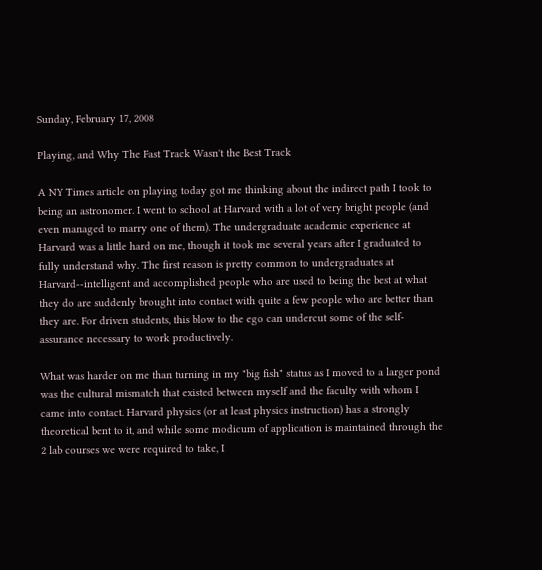Sunday, February 17, 2008

Playing, and Why The Fast Track Wasn't the Best Track

A NY Times article on playing today got me thinking about the indirect path I took to being an astronomer. I went to school at Harvard with a lot of very bright people (and even managed to marry one of them). The undergraduate academic experience at Harvard was a little hard on me, though it took me several years after I graduated to fully understand why. The first reason is pretty common to undergraduates at Harvard--intelligent and accomplished people who are used to being the best at what they do are suddenly brought into contact with quite a few people who are better than they are. For driven students, this blow to the ego can undercut some of the self-assurance necessary to work productively.

What was harder on me than turning in my "big fish" status as I moved to a larger pond was the cultural mismatch that existed between myself and the faculty with whom I came into contact. Harvard physics (or at least physics instruction) has a strongly theoretical bent to it, and while some modicum of application is maintained through the 2 lab courses we were required to take, I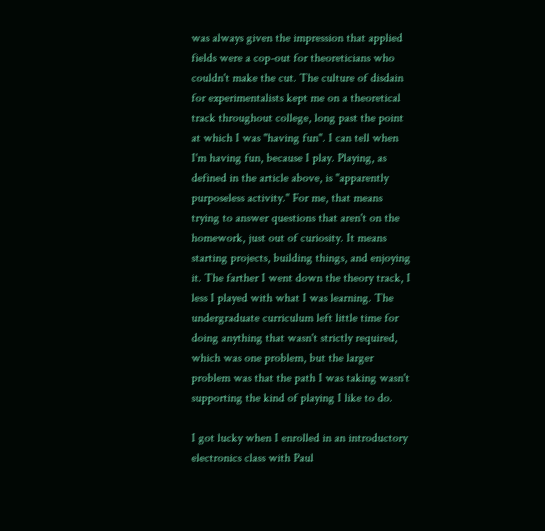was always given the impression that applied fields were a cop-out for theoreticians who couldn't make the cut. The culture of disdain for experimentalists kept me on a theoretical track throughout college, long past the point at which I was "having fun". I can tell when I'm having fun, because I play. Playing, as defined in the article above, is "apparently purposeless activity." For me, that means trying to answer questions that aren't on the homework, just out of curiosity. It means starting projects, building things, and enjoying it. The farther I went down the theory track, I less I played with what I was learning. The undergraduate curriculum left little time for doing anything that wasn't strictly required, which was one problem, but the larger problem was that the path I was taking wasn't supporting the kind of playing I like to do.

I got lucky when I enrolled in an introductory electronics class with Paul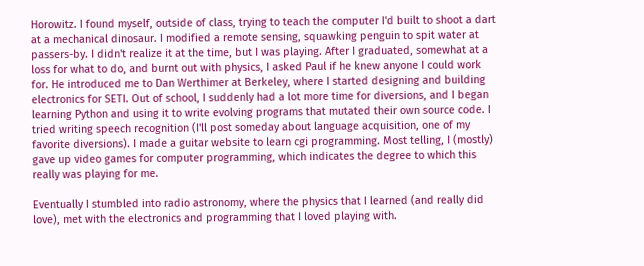Horowitz. I found myself, outside of class, trying to teach the computer I'd built to shoot a dart at a mechanical dinosaur. I modified a remote sensing, squawking penguin to spit water at passers-by. I didn't realize it at the time, but I was playing. After I graduated, somewhat at a loss for what to do, and burnt out with physics, I asked Paul if he knew anyone I could work for. He introduced me to Dan Werthimer at Berkeley, where I started designing and building electronics for SETI. Out of school, I suddenly had a lot more time for diversions, and I began learning Python and using it to write evolving programs that mutated their own source code. I tried writing speech recognition (I'll post someday about language acquisition, one of my favorite diversions). I made a guitar website to learn cgi programming. Most telling, I (mostly) gave up video games for computer programming, which indicates the degree to which this really was playing for me.

Eventually I stumbled into radio astronomy, where the physics that I learned (and really did love), met with the electronics and programming that I loved playing with.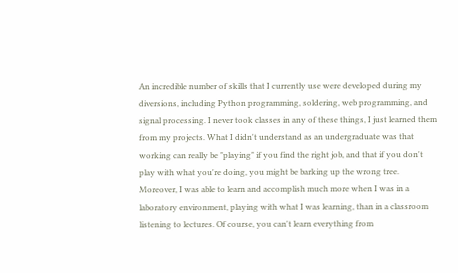An incredible number of skills that I currently use were developed during my diversions, including Python programming, soldering, web programming, and signal processing. I never took classes in any of these things, I just learned them from my projects. What I didn't understand as an undergraduate was that working can really be "playing" if you find the right job, and that if you don't play with what you're doing, you might be barking up the wrong tree. Moreover, I was able to learn and accomplish much more when I was in a laboratory environment, playing with what I was learning, than in a classroom listening to lectures. Of course, you can't learn everything from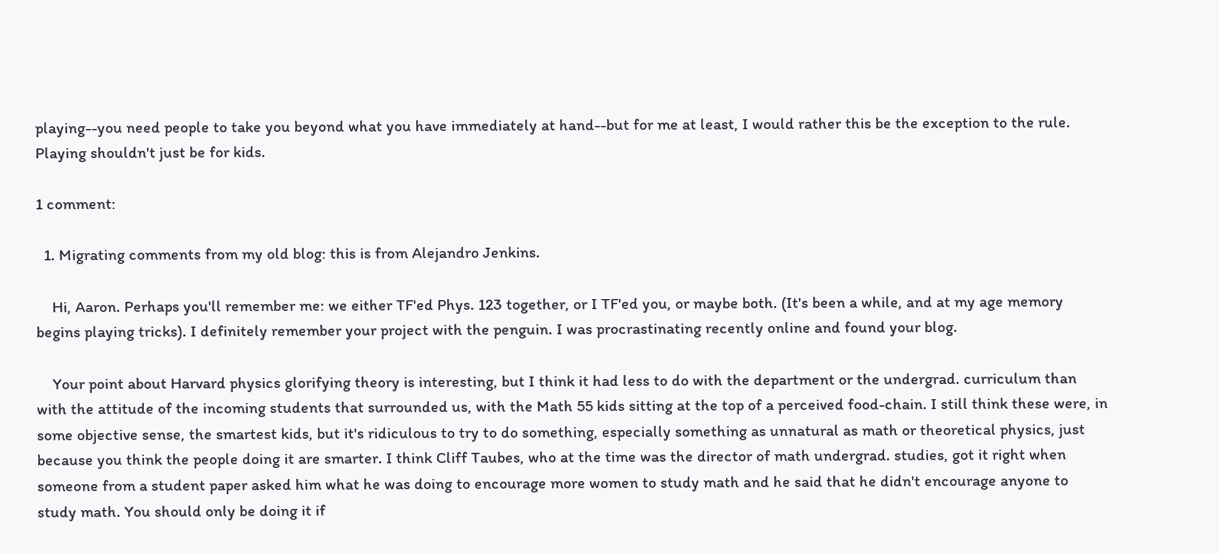playing--you need people to take you beyond what you have immediately at hand--but for me at least, I would rather this be the exception to the rule. Playing shouldn't just be for kids.

1 comment:

  1. Migrating comments from my old blog: this is from Alejandro Jenkins.

    Hi, Aaron. Perhaps you'll remember me: we either TF'ed Phys. 123 together, or I TF'ed you, or maybe both. (It's been a while, and at my age memory begins playing tricks). I definitely remember your project with the penguin. I was procrastinating recently online and found your blog.

    Your point about Harvard physics glorifying theory is interesting, but I think it had less to do with the department or the undergrad. curriculum than with the attitude of the incoming students that surrounded us, with the Math 55 kids sitting at the top of a perceived food-chain. I still think these were, in some objective sense, the smartest kids, but it's ridiculous to try to do something, especially something as unnatural as math or theoretical physics, just because you think the people doing it are smarter. I think Cliff Taubes, who at the time was the director of math undergrad. studies, got it right when someone from a student paper asked him what he was doing to encourage more women to study math and he said that he didn't encourage anyone to study math. You should only be doing it if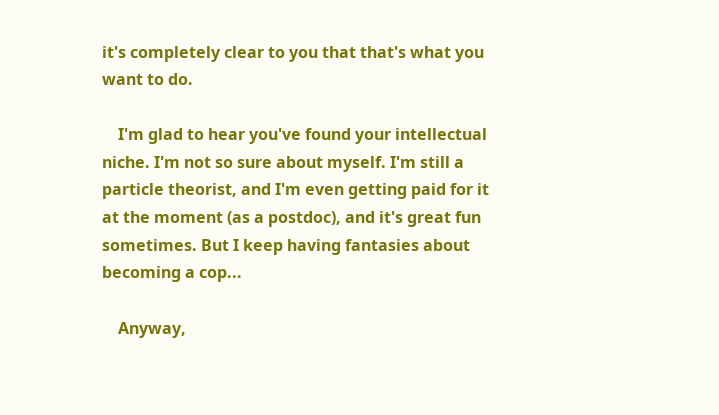it's completely clear to you that that's what you want to do.

    I'm glad to hear you've found your intellectual niche. I'm not so sure about myself. I'm still a particle theorist, and I'm even getting paid for it at the moment (as a postdoc), and it's great fun sometimes. But I keep having fantasies about becoming a cop...

    Anyway,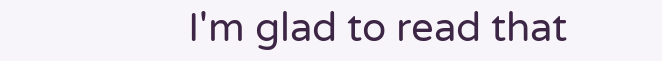I'm glad to read that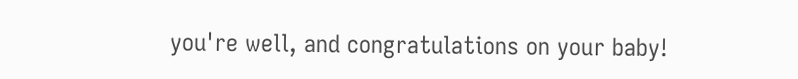you're well, and congratulations on your baby!